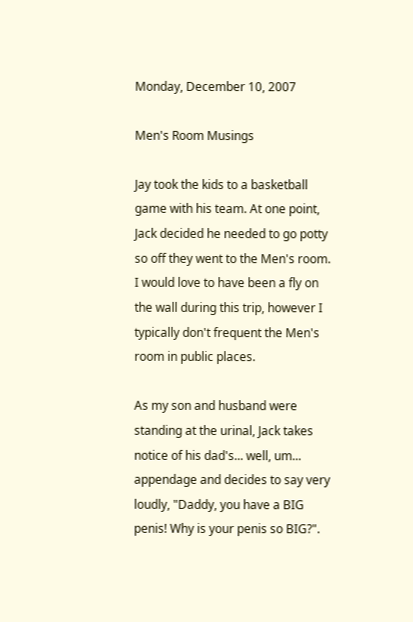Monday, December 10, 2007

Men's Room Musings

Jay took the kids to a basketball game with his team. At one point, Jack decided he needed to go potty so off they went to the Men's room. I would love to have been a fly on the wall during this trip, however I typically don't frequent the Men's room in public places.

As my son and husband were standing at the urinal, Jack takes notice of his dad's... well, um... appendage and decides to say very loudly, "Daddy, you have a BIG penis! Why is your penis so BIG?".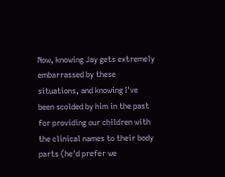Now, knowing Jay gets extremely embarrassed by these situations, and knowing I've been scolded by him in the past for providing our children with the clinical names to their body parts (he'd prefer we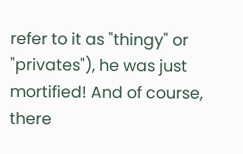refer to it as "thingy" or "privates"), he was just mortified! And of course, there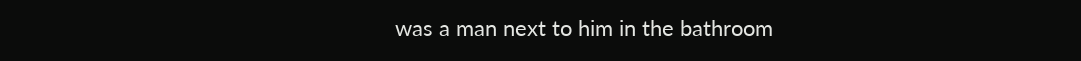was a man next to him in the bathroom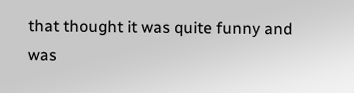that thought it was quite funny and was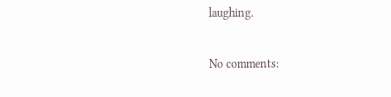laughing.

No comments: